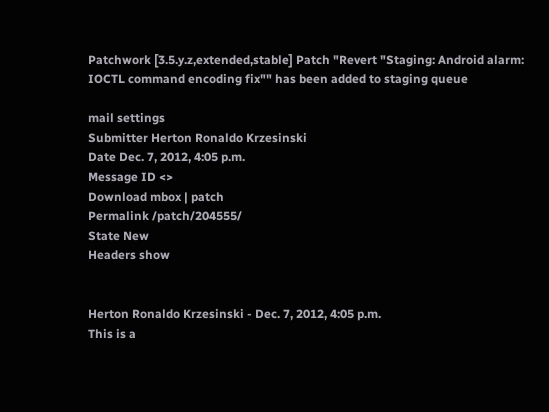Patchwork [3.5.y.z,extended,stable] Patch "Revert "Staging: Android alarm: IOCTL command encoding fix"" has been added to staging queue

mail settings
Submitter Herton Ronaldo Krzesinski
Date Dec. 7, 2012, 4:05 p.m.
Message ID <>
Download mbox | patch
Permalink /patch/204555/
State New
Headers show


Herton Ronaldo Krzesinski - Dec. 7, 2012, 4:05 p.m.
This is a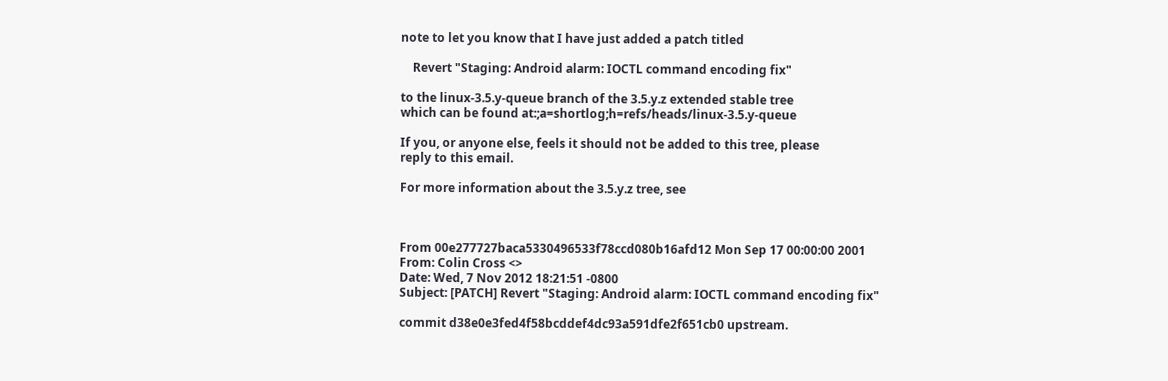note to let you know that I have just added a patch titled

    Revert "Staging: Android alarm: IOCTL command encoding fix"

to the linux-3.5.y-queue branch of the 3.5.y.z extended stable tree
which can be found at:;a=shortlog;h=refs/heads/linux-3.5.y-queue

If you, or anyone else, feels it should not be added to this tree, please
reply to this email.

For more information about the 3.5.y.z tree, see



From 00e277727baca5330496533f78ccd080b16afd12 Mon Sep 17 00:00:00 2001
From: Colin Cross <>
Date: Wed, 7 Nov 2012 18:21:51 -0800
Subject: [PATCH] Revert "Staging: Android alarm: IOCTL command encoding fix"

commit d38e0e3fed4f58bcddef4dc93a591dfe2f651cb0 upstream.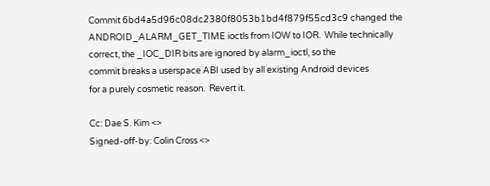Commit 6bd4a5d96c08dc2380f8053b1bd4f879f55cd3c9 changed the
ANDROID_ALARM_GET_TIME ioctls from IOW to IOR.  While technically
correct, the _IOC_DIR bits are ignored by alarm_ioctl, so the
commit breaks a userspace ABI used by all existing Android devices
for a purely cosmetic reason.  Revert it.

Cc: Dae S. Kim <>
Signed-off-by: Colin Cross <>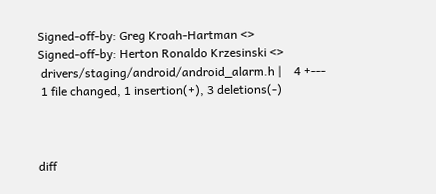Signed-off-by: Greg Kroah-Hartman <>
Signed-off-by: Herton Ronaldo Krzesinski <>
 drivers/staging/android/android_alarm.h |    4 +---
 1 file changed, 1 insertion(+), 3 deletions(-)



diff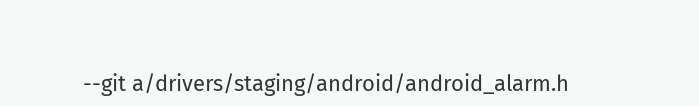--git a/drivers/staging/android/android_alarm.h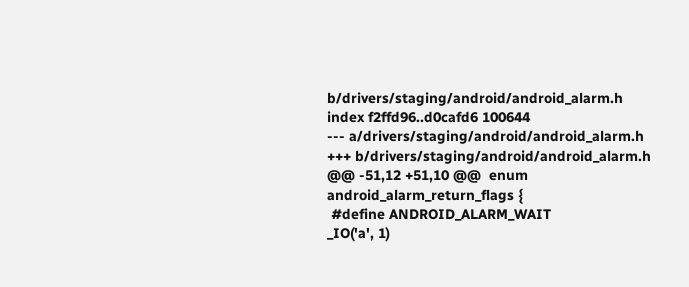b/drivers/staging/android/android_alarm.h
index f2ffd96..d0cafd6 100644
--- a/drivers/staging/android/android_alarm.h
+++ b/drivers/staging/android/android_alarm.h
@@ -51,12 +51,10 @@  enum android_alarm_return_flags {
 #define ANDROID_ALARM_WAIT                  _IO('a', 1)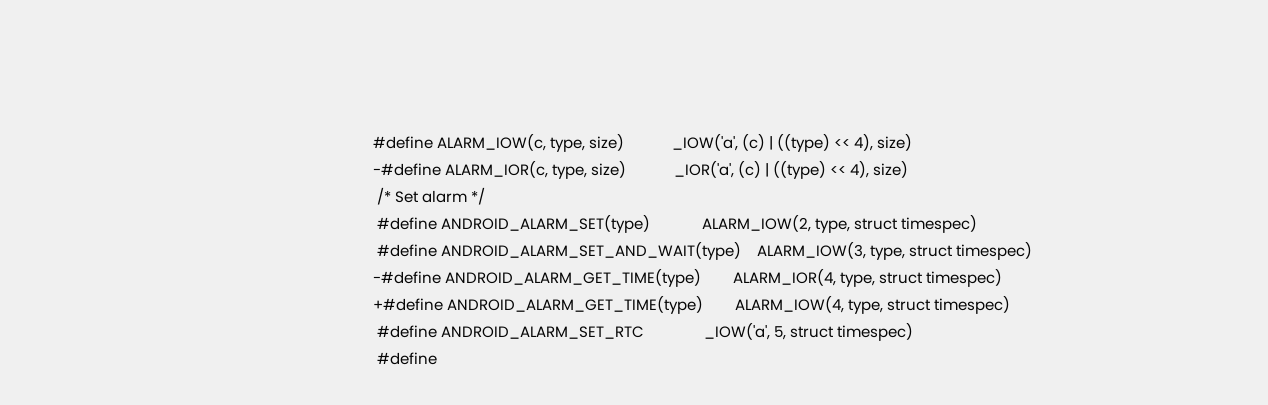#define ALARM_IOW(c, type, size)            _IOW('a', (c) | ((type) << 4), size)
-#define ALARM_IOR(c, type, size)            _IOR('a', (c) | ((type) << 4), size)
 /* Set alarm */
 #define ANDROID_ALARM_SET(type)             ALARM_IOW(2, type, struct timespec)
 #define ANDROID_ALARM_SET_AND_WAIT(type)    ALARM_IOW(3, type, struct timespec)
-#define ANDROID_ALARM_GET_TIME(type)        ALARM_IOR(4, type, struct timespec)
+#define ANDROID_ALARM_GET_TIME(type)        ALARM_IOW(4, type, struct timespec)
 #define ANDROID_ALARM_SET_RTC               _IOW('a', 5, struct timespec)
 #define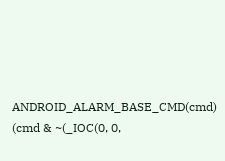ANDROID_ALARM_BASE_CMD(cmd)         (cmd & ~(_IOC(0, 0,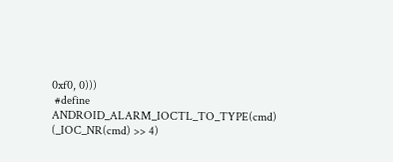0xf0, 0)))
 #define ANDROID_ALARM_IOCTL_TO_TYPE(cmd)    (_IOC_NR(cmd) >> 4)